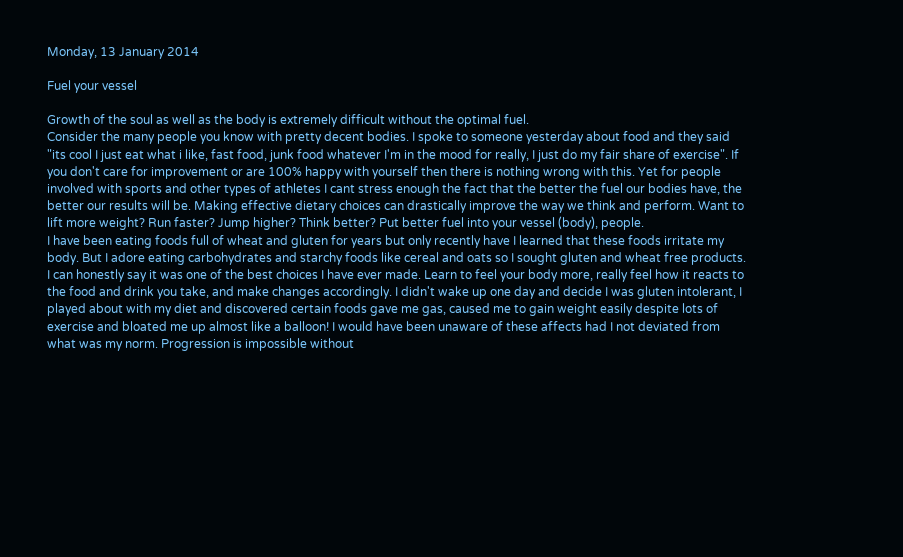Monday, 13 January 2014

Fuel your vessel

Growth of the soul as well as the body is extremely difficult without the optimal fuel.
Consider the many people you know with pretty decent bodies. I spoke to someone yesterday about food and they said
"its cool I just eat what i like, fast food, junk food whatever I'm in the mood for really, I just do my fair share of exercise". If you don't care for improvement or are 100% happy with yourself then there is nothing wrong with this. Yet for people involved with sports and other types of athletes I cant stress enough the fact that the better the fuel our bodies have, the better our results will be. Making effective dietary choices can drastically improve the way we think and perform. Want to lift more weight? Run faster? Jump higher? Think better? Put better fuel into your vessel (body), people.
I have been eating foods full of wheat and gluten for years but only recently have I learned that these foods irritate my body. But I adore eating carbohydrates and starchy foods like cereal and oats so I sought gluten and wheat free products. I can honestly say it was one of the best choices I have ever made. Learn to feel your body more, really feel how it reacts to the food and drink you take, and make changes accordingly. I didn't wake up one day and decide I was gluten intolerant, I played about with my diet and discovered certain foods gave me gas, caused me to gain weight easily despite lots of exercise and bloated me up almost like a balloon! I would have been unaware of these affects had I not deviated from what was my norm. Progression is impossible without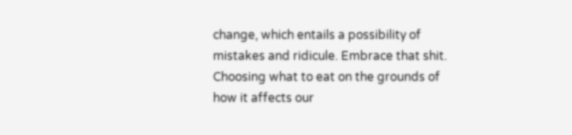change, which entails a possibility of mistakes and ridicule. Embrace that shit.
Choosing what to eat on the grounds of how it affects our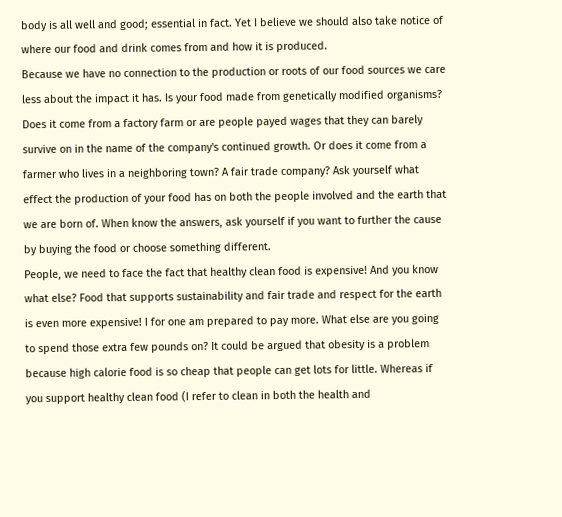body is all well and good; essential in fact. Yet I believe we should also take notice of where our food and drink comes from and how it is produced.
Because we have no connection to the production or roots of our food sources we care less about the impact it has. Is your food made from genetically modified organisms? Does it come from a factory farm or are people payed wages that they can barely survive on in the name of the company's continued growth. Or does it come from a farmer who lives in a neighboring town? A fair trade company? Ask yourself what effect the production of your food has on both the people involved and the earth that we are born of. When know the answers, ask yourself if you want to further the cause by buying the food or choose something different.
People, we need to face the fact that healthy clean food is expensive! And you know what else? Food that supports sustainability and fair trade and respect for the earth is even more expensive! I for one am prepared to pay more. What else are you going to spend those extra few pounds on? It could be argued that obesity is a problem because high calorie food is so cheap that people can get lots for little. Whereas if you support healthy clean food (I refer to clean in both the health and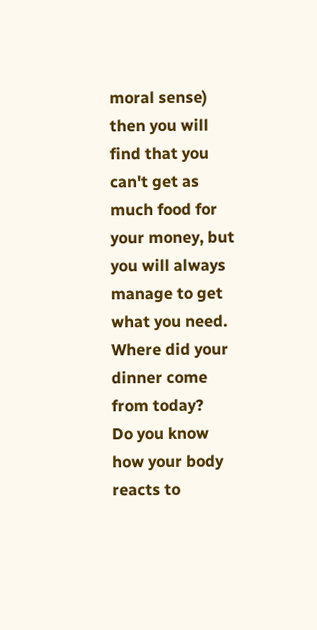moral sense) then you will find that you can't get as much food for your money, but you will always manage to get what you need.
Where did your dinner come from today?
Do you know how your body reacts to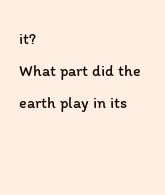it?
What part did the earth play in its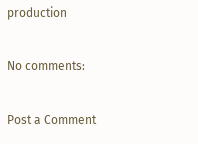production

No comments:

Post a Comment